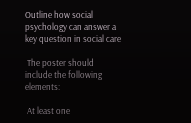Outline how social psychology can answer a key question in social care

 The poster should include the following elements:

 At least one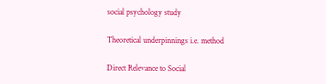social psychology study

Theoretical underpinnings i.e. method

Direct Relevance to Social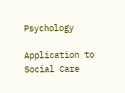Psychology

Application to Social Care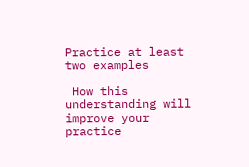Practice at least two examples

 How this understanding will improve your practice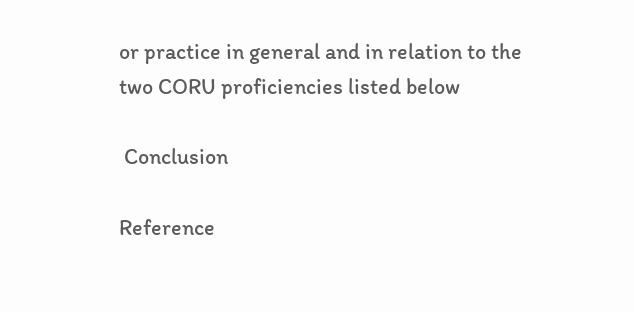or practice in general and in relation to the two CORU proficiencies listed below

 Conclusion

Reference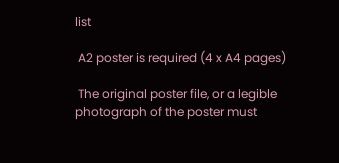list

 A2 poster is required (4 x A4 pages)

 The original poster file, or a legible photograph of the poster must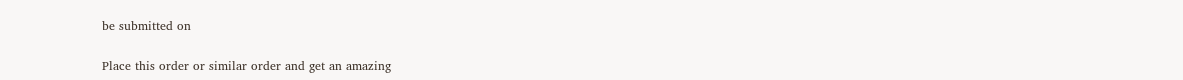be submitted on

Place this order or similar order and get an amazing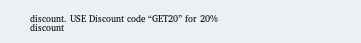discount. USE Discount code “GET20” for 20% discount